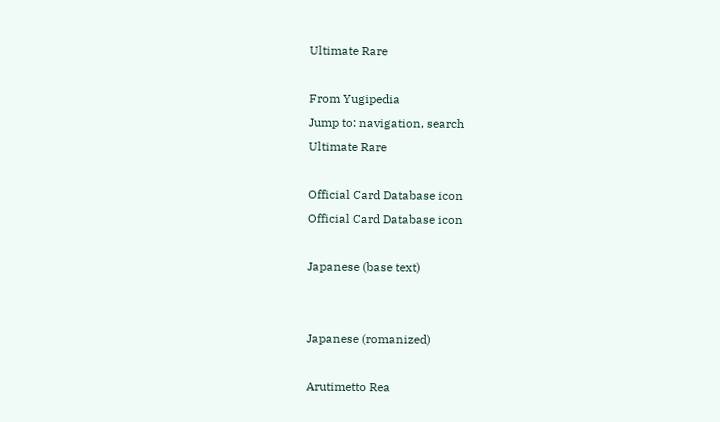Ultimate Rare

From Yugipedia
Jump to: navigation, search
Ultimate Rare

Official Card Database icon
Official Card Database icon

Japanese (base text)


Japanese (romanized)

Arutimetto Rea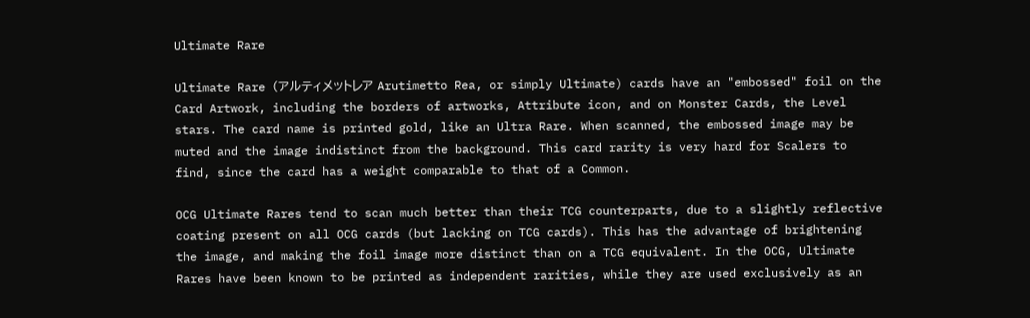Ultimate Rare

Ultimate Rare (アルティメットレア Arutimetto Rea, or simply Ultimate) cards have an "embossed" foil on the Card Artwork, including the borders of artworks, Attribute icon, and on Monster Cards, the Level stars. The card name is printed gold, like an Ultra Rare. When scanned, the embossed image may be muted and the image indistinct from the background. This card rarity is very hard for Scalers to find, since the card has a weight comparable to that of a Common.

OCG Ultimate Rares tend to scan much better than their TCG counterparts, due to a slightly reflective coating present on all OCG cards (but lacking on TCG cards). This has the advantage of brightening the image, and making the foil image more distinct than on a TCG equivalent. In the OCG, Ultimate Rares have been known to be printed as independent rarities, while they are used exclusively as an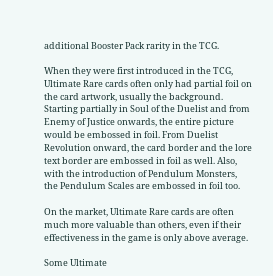additional Booster Pack rarity in the TCG.

When they were first introduced in the TCG, Ultimate Rare cards often only had partial foil on the card artwork, usually the background. Starting partially in Soul of the Duelist and from Enemy of Justice onwards, the entire picture would be embossed in foil. From Duelist Revolution onward, the card border and the lore text border are embossed in foil as well. Also, with the introduction of Pendulum Monsters, the Pendulum Scales are embossed in foil too.

On the market, Ultimate Rare cards are often much more valuable than others, even if their effectiveness in the game is only above average.

Some Ultimate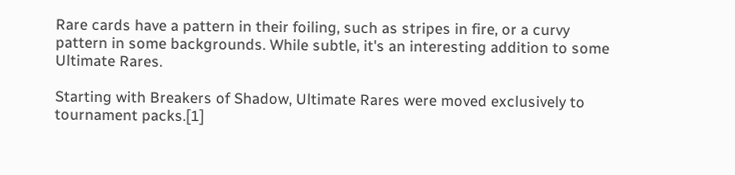Rare cards have a pattern in their foiling, such as stripes in fire, or a curvy pattern in some backgrounds. While subtle, it's an interesting addition to some Ultimate Rares.

Starting with Breakers of Shadow, Ultimate Rares were moved exclusively to tournament packs.[1]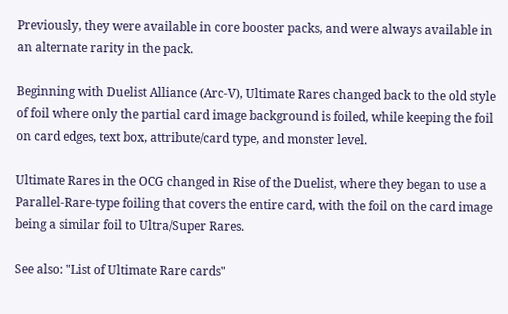Previously, they were available in core booster packs, and were always available in an alternate rarity in the pack.

Beginning with Duelist Alliance (Arc-V), Ultimate Rares changed back to the old style of foil where only the partial card image background is foiled, while keeping the foil on card edges, text box, attribute/card type, and monster level.

Ultimate Rares in the OCG changed in Rise of the Duelist, where they began to use a Parallel-Rare-type foiling that covers the entire card, with the foil on the card image being a similar foil to Ultra/Super Rares.

See also: "List of Ultimate Rare cards"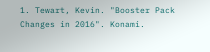1. Tewart, Kevin. "Booster Pack Changes in 2016". Konami.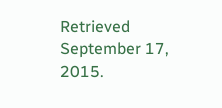Retrieved September 17, 2015.